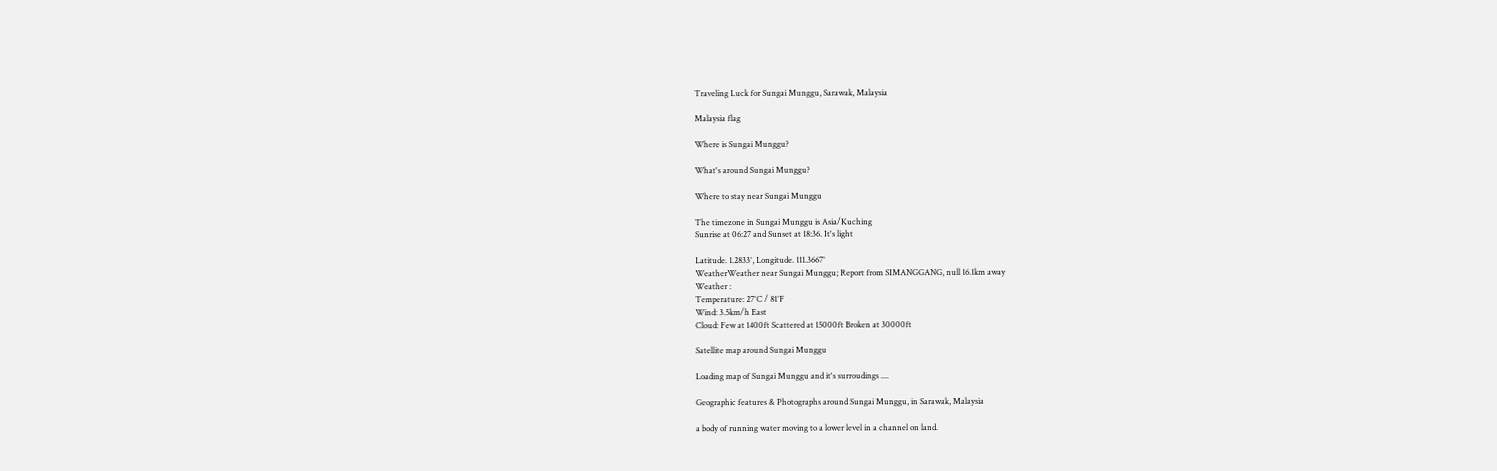Traveling Luck for Sungai Munggu, Sarawak, Malaysia

Malaysia flag

Where is Sungai Munggu?

What's around Sungai Munggu?

Where to stay near Sungai Munggu

The timezone in Sungai Munggu is Asia/Kuching
Sunrise at 06:27 and Sunset at 18:36. It's light

Latitude. 1.2833°, Longitude. 111.3667°
WeatherWeather near Sungai Munggu; Report from SIMANGGANG, null 16.1km away
Weather :
Temperature: 27°C / 81°F
Wind: 3.5km/h East
Cloud: Few at 1400ft Scattered at 15000ft Broken at 30000ft

Satellite map around Sungai Munggu

Loading map of Sungai Munggu and it's surroudings ....

Geographic features & Photographs around Sungai Munggu, in Sarawak, Malaysia

a body of running water moving to a lower level in a channel on land.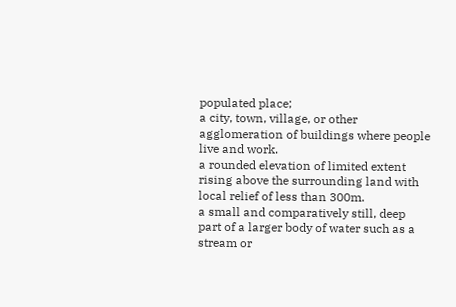populated place;
a city, town, village, or other agglomeration of buildings where people live and work.
a rounded elevation of limited extent rising above the surrounding land with local relief of less than 300m.
a small and comparatively still, deep part of a larger body of water such as a stream or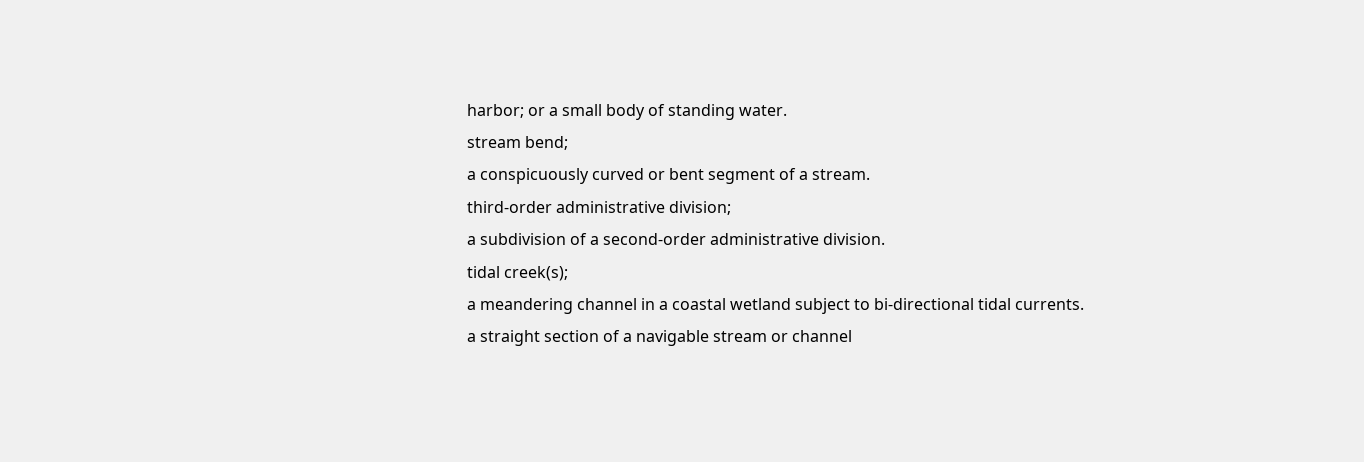harbor; or a small body of standing water.
stream bend;
a conspicuously curved or bent segment of a stream.
third-order administrative division;
a subdivision of a second-order administrative division.
tidal creek(s);
a meandering channel in a coastal wetland subject to bi-directional tidal currents.
a straight section of a navigable stream or channel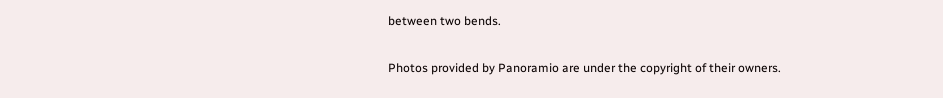between two bends.

Photos provided by Panoramio are under the copyright of their owners.